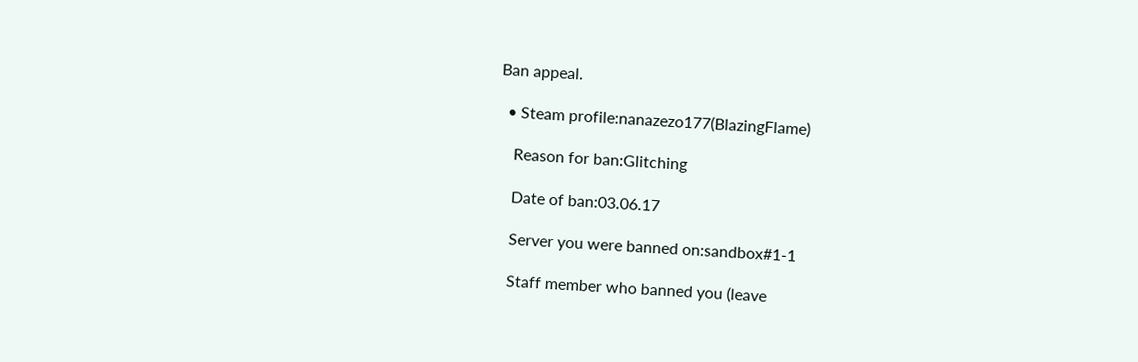Ban appeal.

  • Steam profile:nanazezo177(BlazingFlame)

    Reason for ban:Glitching

    Date of ban:03.06.17

    Server you were banned on:sandbox#1-1

    Staff member who banned you (leave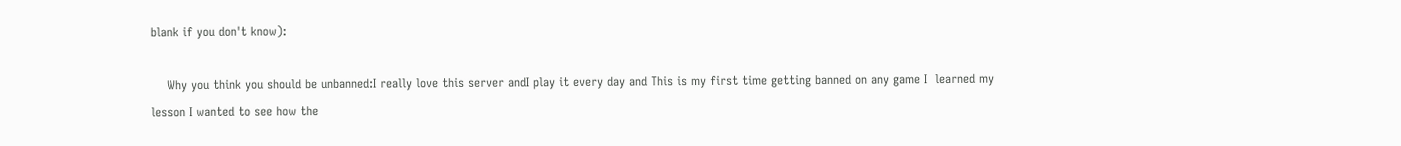blank if you don't know):

    Why you think you should be unbanned:I really love this server andI play it every day and This is my first time getting banned on any game I  learned my lesson I wanted to see how the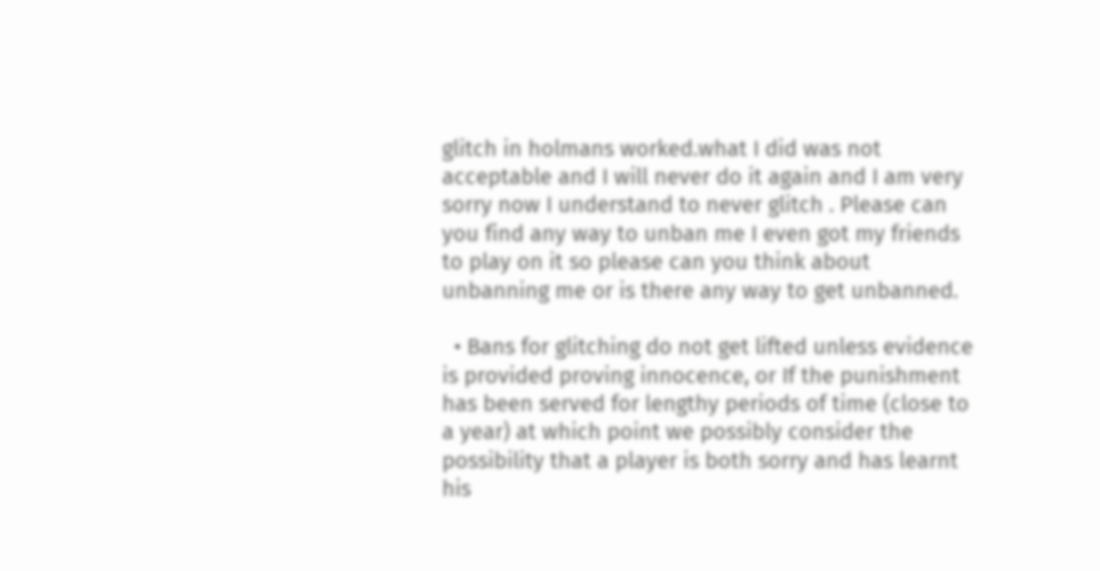glitch in holmans worked.what I did was not acceptable and I will never do it again and I am very sorry now I understand to never glitch . Please can you find any way to unban me I even got my friends to play on it so please can you think about unbanning me or is there any way to get unbanned.

  • Bans for glitching do not get lifted unless evidence is provided proving innocence, or If the punishment has been served for lengthy periods of time (close to a year) at which point we possibly consider the possibility that a player is both sorry and has learnt his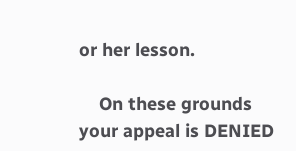or her lesson.

    On these grounds your appeal is DENIED